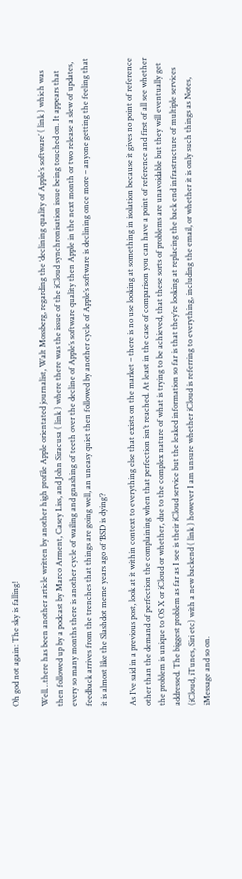Oh god not again: The sky is falling!

Well…there has been another article written by another high profile Apple orientated journalist, Walt Mossberg, regarding the ‘declining quality of Apple’s software’ ( link ) which was then followed up by a podcast by Marco Arment, Casey Liss, and John Siracusa ( link ) where there was the issue of the iCloud synchronisation issue being touched on. It appears that every so many months there is another cycle of wailing and gnashing of teeth over the decline of Apple’s software quality then Apple in the next month or two release a slew of updates, feedback arrives from the trenches that things are going well, an uneasy quiet then followed by another cycle of Apple’s software is declining once more – anyone getting the feeling that it is almost like the Slashdot meme years ago of ‘BSD is dying’?

As I’ve said in a previous post, look at it within context to everything else that exists on the market – there is no use looking at something in isolation because it gives no point of reference other than the demand of perfection the complaining when that perfection isn’t reached. At least in the case of comparison you can have a point of reference and first of all see whether the problem is unique to OS X or iCloud or whether, due to the complex nature of what is trying to be achieved, that these sorts of problems are unavoidable but they will eventually get addressed. The biggest problem as far as I see is their iCloud service but the leaked information so far is that they’re looking at replacing the back end infrastructure of multiple services (iCloud, iTunes, Siri etc) with a new backend ( link ) however I am unsure whether iCloud is referring to everything, including the email, or whether it is only such things as Notes, iMessage and so on.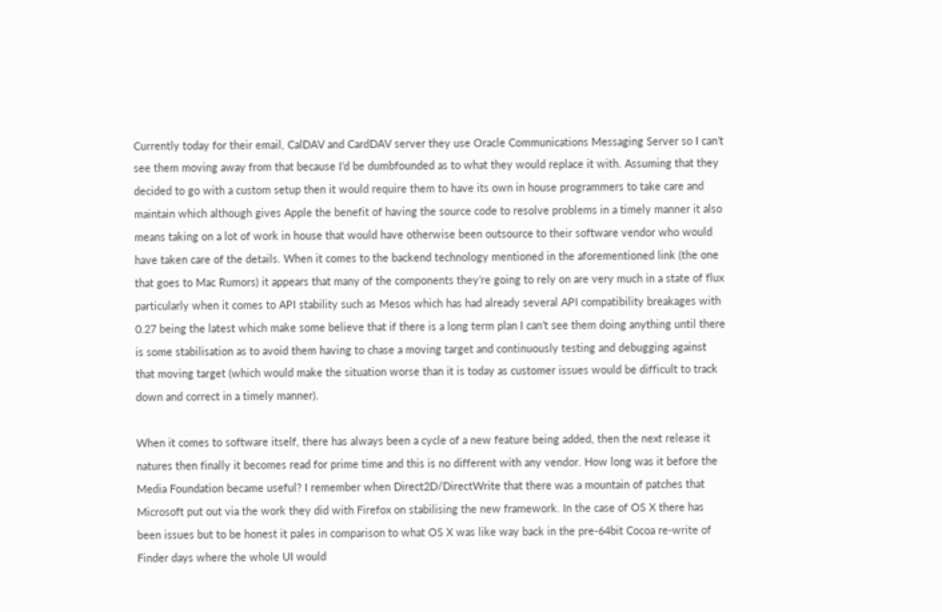Currently today for their email, CalDAV and CardDAV server they use Oracle Communications Messaging Server so I can’t see them moving away from that because I’d be dumbfounded as to what they would replace it with. Assuming that they decided to go with a custom setup then it would require them to have its own in house programmers to take care and maintain which although gives Apple the benefit of having the source code to resolve problems in a timely manner it also means taking on a lot of work in house that would have otherwise been outsource to their software vendor who would have taken care of the details. When it comes to the backend technology mentioned in the aforementioned link (the one that goes to Mac Rumors) it appears that many of the components they’re going to rely on are very much in a state of flux particularly when it comes to API stability such as Mesos which has had already several API compatibility breakages with 0.27 being the latest which make some believe that if there is a long term plan I can’t see them doing anything until there is some stabilisation as to avoid them having to chase a moving target and continuously testing and debugging against that moving target (which would make the situation worse than it is today as customer issues would be difficult to track down and correct in a timely manner).

When it comes to software itself, there has always been a cycle of a new feature being added, then the next release it natures then finally it becomes read for prime time and this is no different with any vendor. How long was it before the Media Foundation became useful? I remember when Direct2D/DirectWrite that there was a mountain of patches that Microsoft put out via the work they did with Firefox on stabilising the new framework. In the case of OS X there has been issues but to be honest it pales in comparison to what OS X was like way back in the pre-64bit Cocoa re-write of Finder days where the whole UI would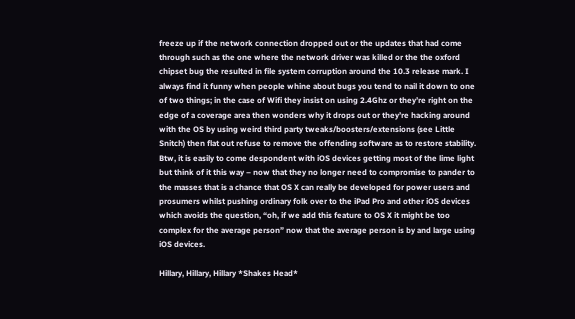freeze up if the network connection dropped out or the updates that had come through such as the one where the network driver was killed or the the oxford chipset bug the resulted in file system corruption around the 10.3 release mark. I always find it funny when people whine about bugs you tend to nail it down to one of two things; in the case of Wifi they insist on using 2.4Ghz or they’re right on the edge of a coverage area then wonders why it drops out or they’re hacking around with the OS by using weird third party tweaks/boosters/extensions (see Little Snitch) then flat out refuse to remove the offending software as to restore stability. Btw, it is easily to come despondent with iOS devices getting most of the lime light but think of it this way – now that they no longer need to compromise to pander to the masses that is a chance that OS X can really be developed for power users and prosumers whilst pushing ordinary folk over to the iPad Pro and other iOS devices which avoids the question, “oh, if we add this feature to OS X it might be too complex for the average person” now that the average person is by and large using iOS devices.

Hillary, Hillary, Hillary *Shakes Head*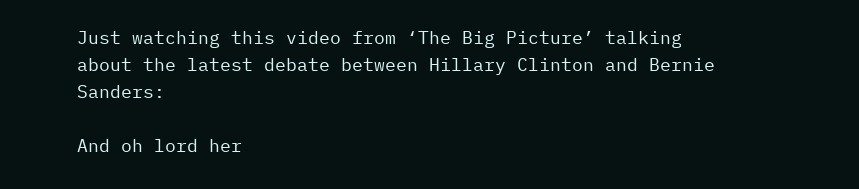Just watching this video from ‘The Big Picture’ talking about the latest debate between Hillary Clinton and Bernie Sanders:

And oh lord her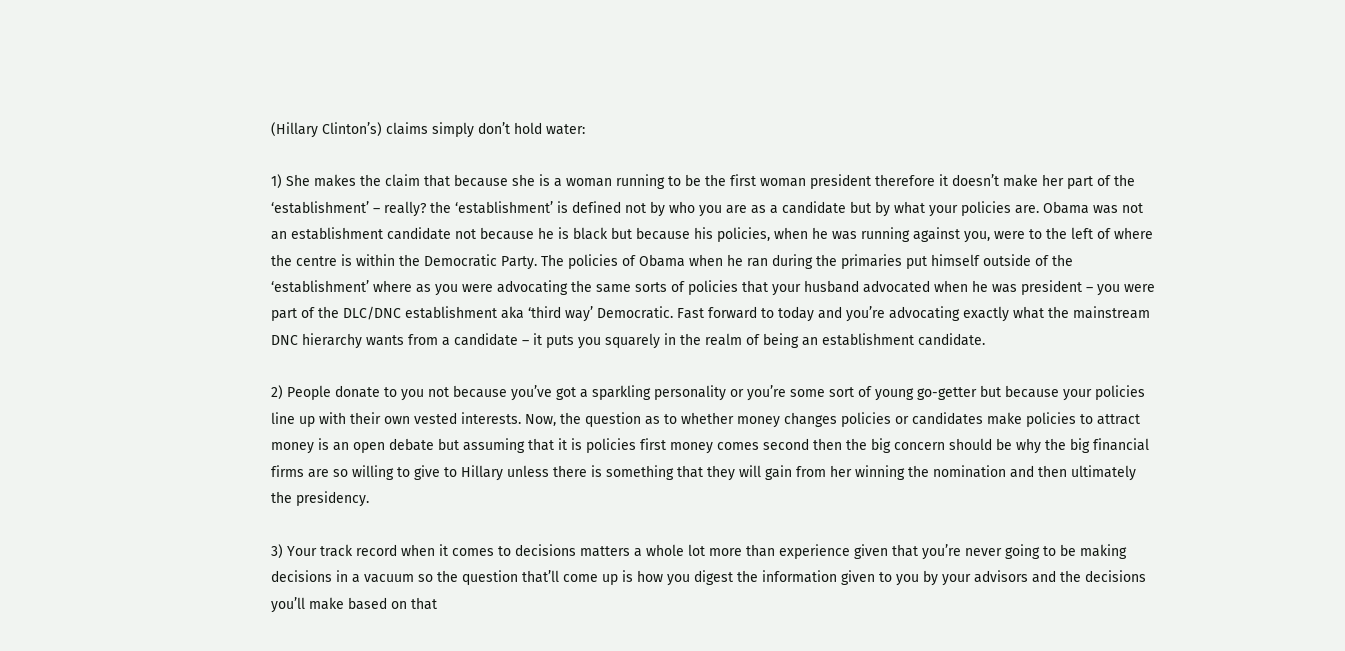(Hillary Clinton’s) claims simply don’t hold water:

1) She makes the claim that because she is a woman running to be the first woman president therefore it doesn’t make her part of the ‘establishment’ – really? the ‘establishment’ is defined not by who you are as a candidate but by what your policies are. Obama was not an establishment candidate not because he is black but because his policies, when he was running against you, were to the left of where the centre is within the Democratic Party. The policies of Obama when he ran during the primaries put himself outside of the ‘establishment’ where as you were advocating the same sorts of policies that your husband advocated when he was president – you were part of the DLC/DNC establishment aka ‘third way’ Democratic. Fast forward to today and you’re advocating exactly what the mainstream DNC hierarchy wants from a candidate – it puts you squarely in the realm of being an establishment candidate.

2) People donate to you not because you’ve got a sparkling personality or you’re some sort of young go-getter but because your policies line up with their own vested interests. Now, the question as to whether money changes policies or candidates make policies to attract money is an open debate but assuming that it is policies first money comes second then the big concern should be why the big financial firms are so willing to give to Hillary unless there is something that they will gain from her winning the nomination and then ultimately the presidency.

3) Your track record when it comes to decisions matters a whole lot more than experience given that you’re never going to be making decisions in a vacuum so the question that’ll come up is how you digest the information given to you by your advisors and the decisions you’ll make based on that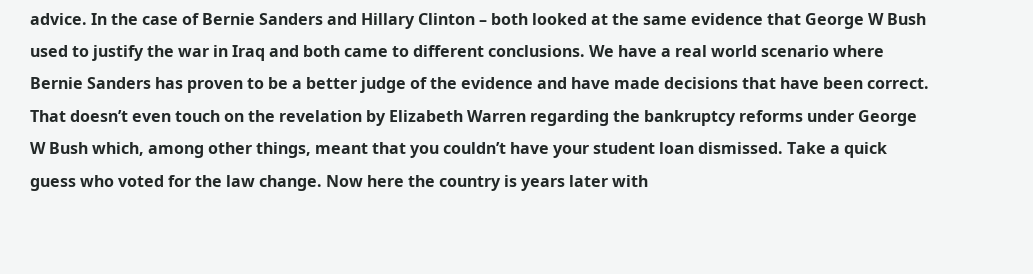advice. In the case of Bernie Sanders and Hillary Clinton – both looked at the same evidence that George W Bush used to justify the war in Iraq and both came to different conclusions. We have a real world scenario where Bernie Sanders has proven to be a better judge of the evidence and have made decisions that have been correct. That doesn’t even touch on the revelation by Elizabeth Warren regarding the bankruptcy reforms under George W Bush which, among other things, meant that you couldn’t have your student loan dismissed. Take a quick guess who voted for the law change. Now here the country is years later with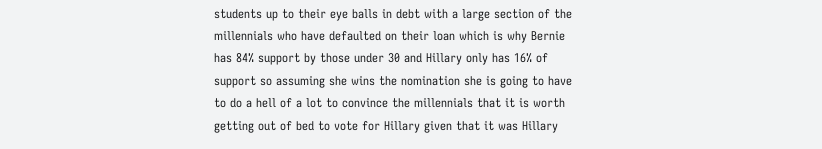students up to their eye balls in debt with a large section of the millennials who have defaulted on their loan which is why Bernie has 84% support by those under 30 and Hillary only has 16% of support so assuming she wins the nomination she is going to have to do a hell of a lot to convince the millennials that it is worth getting out of bed to vote for Hillary given that it was Hillary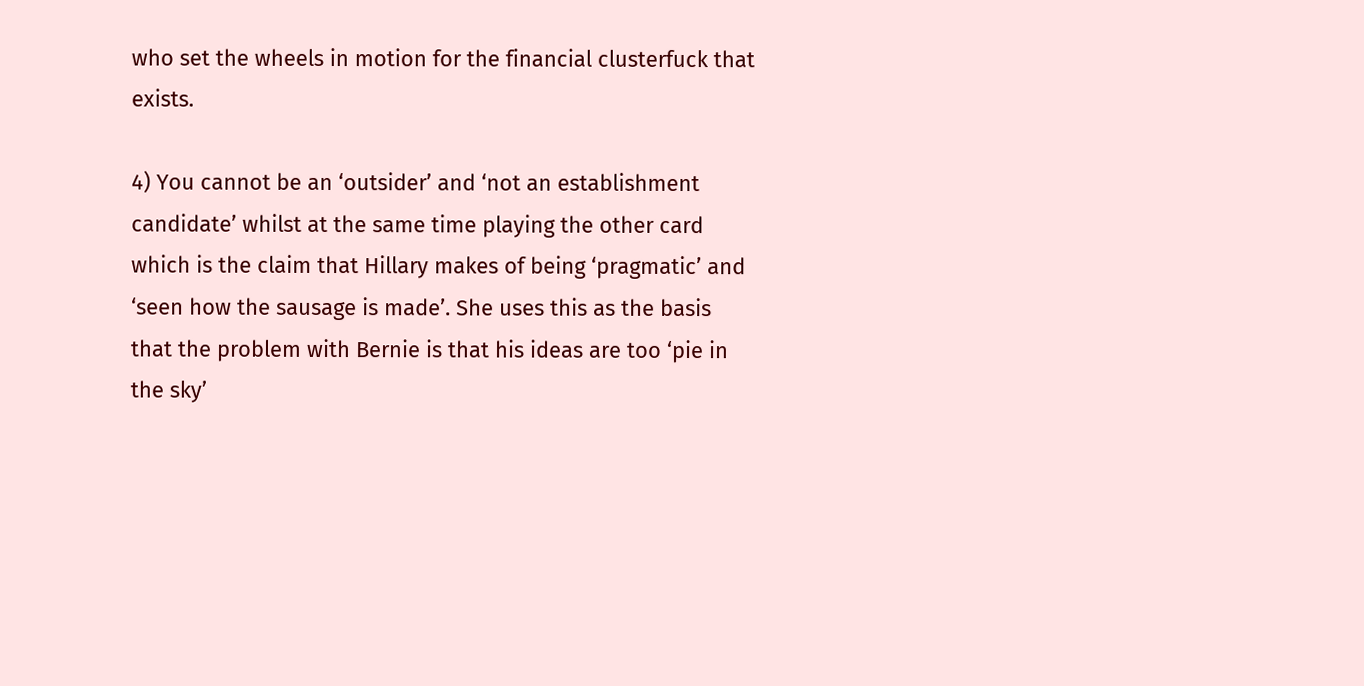who set the wheels in motion for the financial clusterfuck that exists.

4) You cannot be an ‘outsider’ and ‘not an establishment candidate’ whilst at the same time playing the other card which is the claim that Hillary makes of being ‘pragmatic’ and ‘seen how the sausage is made’. She uses this as the basis that the problem with Bernie is that his ideas are too ‘pie in the sky’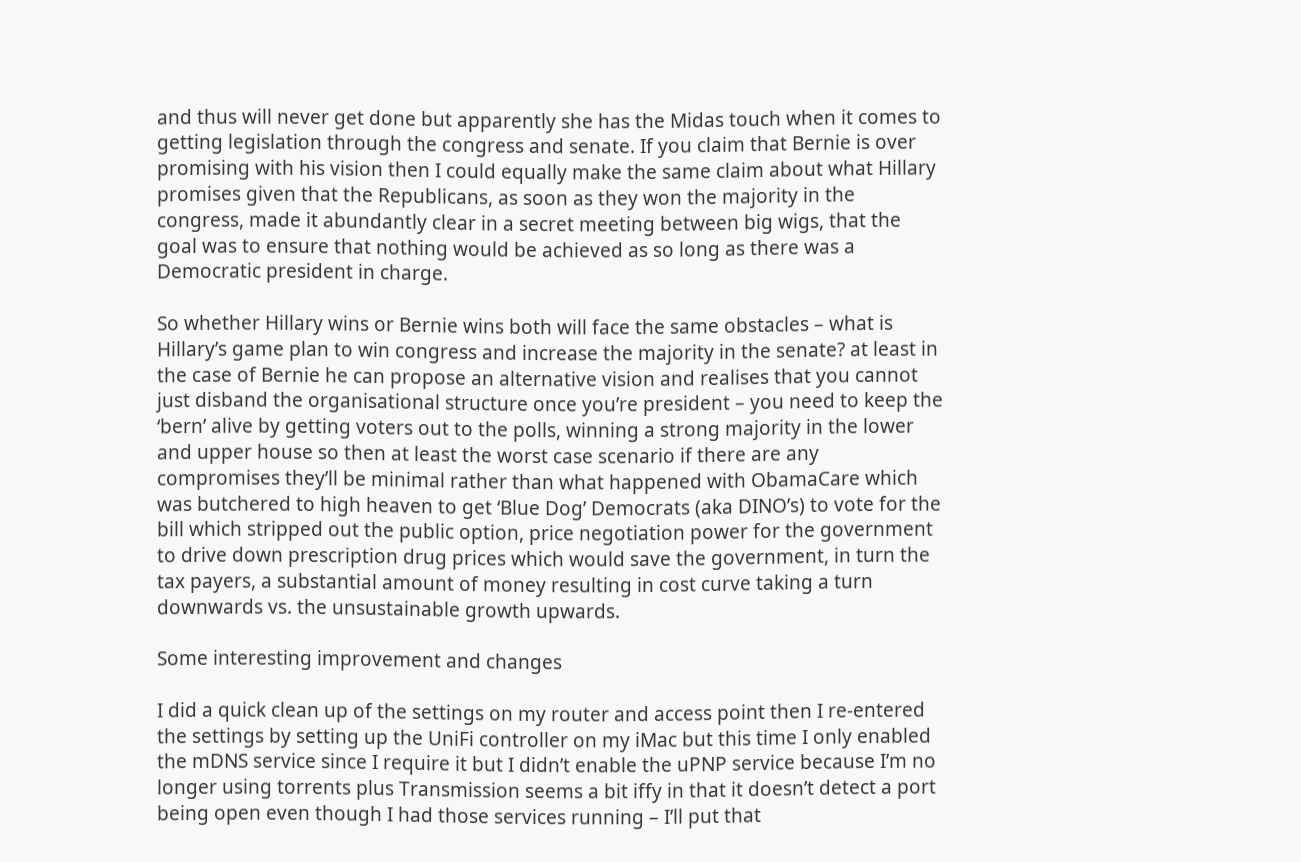and thus will never get done but apparently she has the Midas touch when it comes to getting legislation through the congress and senate. If you claim that Bernie is over promising with his vision then I could equally make the same claim about what Hillary promises given that the Republicans, as soon as they won the majority in the congress, made it abundantly clear in a secret meeting between big wigs, that the goal was to ensure that nothing would be achieved as so long as there was a Democratic president in charge.

So whether Hillary wins or Bernie wins both will face the same obstacles – what is Hillary’s game plan to win congress and increase the majority in the senate? at least in the case of Bernie he can propose an alternative vision and realises that you cannot just disband the organisational structure once you’re president – you need to keep the ‘bern’ alive by getting voters out to the polls, winning a strong majority in the lower and upper house so then at least the worst case scenario if there are any compromises they’ll be minimal rather than what happened with ObamaCare which was butchered to high heaven to get ‘Blue Dog’ Democrats (aka DINO’s) to vote for the bill which stripped out the public option, price negotiation power for the government to drive down prescription drug prices which would save the government, in turn the tax payers, a substantial amount of money resulting in cost curve taking a turn downwards vs. the unsustainable growth upwards.

Some interesting improvement and changes

I did a quick clean up of the settings on my router and access point then I re-entered the settings by setting up the UniFi controller on my iMac but this time I only enabled the mDNS service since I require it but I didn’t enable the uPNP service because I’m no longer using torrents plus Transmission seems a bit iffy in that it doesn’t detect a port being open even though I had those services running – I’ll put that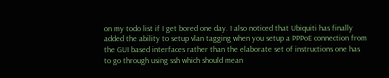on my todo list if I get bored one day. I also noticed that Ubiquiti has finally added the ability to setup vlan tagging when you setup a PPPoE connection from the GUI based interfaces rather than the elaborate set of instructions one has to go through using ssh which should mean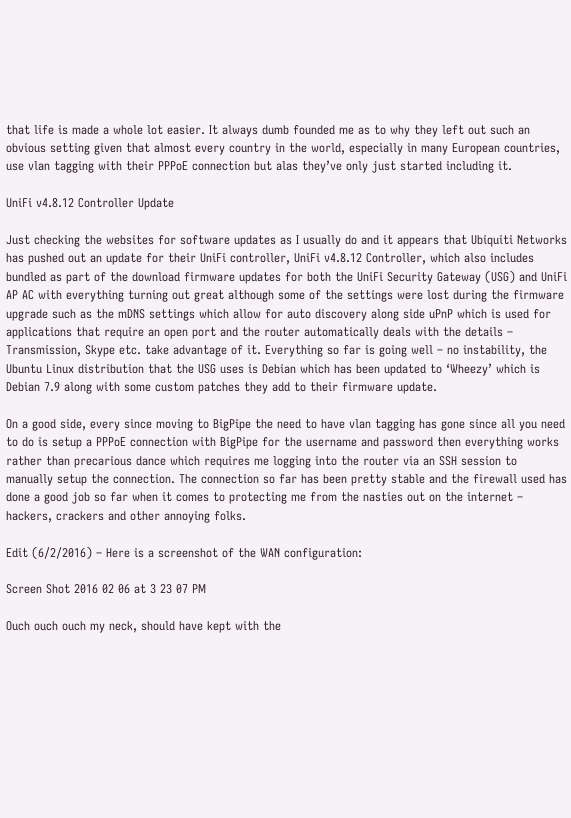that life is made a whole lot easier. It always dumb founded me as to why they left out such an obvious setting given that almost every country in the world, especially in many European countries, use vlan tagging with their PPPoE connection but alas they’ve only just started including it.

UniFi v4.8.12 Controller Update

Just checking the websites for software updates as I usually do and it appears that Ubiquiti Networks has pushed out an update for their UniFi controller, UniFi v4.8.12 Controller, which also includes bundled as part of the download firmware updates for both the UniFi Security Gateway (USG) and UniFi AP AC with everything turning out great although some of the settings were lost during the firmware upgrade such as the mDNS settings which allow for auto discovery along side uPnP which is used for applications that require an open port and the router automatically deals with the details – Transmission, Skype etc. take advantage of it. Everything so far is going well – no instability, the Ubuntu Linux distribution that the USG uses is Debian which has been updated to ‘Wheezy’ which is Debian 7.9 along with some custom patches they add to their firmware update.

On a good side, every since moving to BigPipe the need to have vlan tagging has gone since all you need to do is setup a PPPoE connection with BigPipe for the username and password then everything works rather than precarious dance which requires me logging into the router via an SSH session to manually setup the connection. The connection so far has been pretty stable and the firewall used has done a good job so far when it comes to protecting me from the nasties out on the internet – hackers, crackers and other annoying folks.

Edit (6/2/2016) – Here is a screenshot of the WAN configuration:

Screen Shot 2016 02 06 at 3 23 07 PM

Ouch ouch ouch my neck, should have kept with the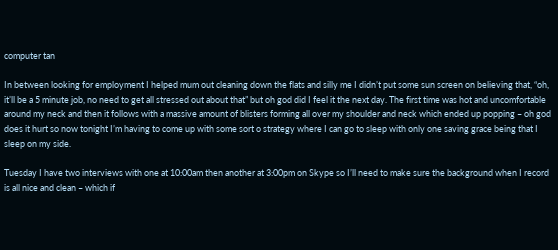computer tan

In between looking for employment I helped mum out cleaning down the flats and silly me I didn’t put some sun screen on believing that, “oh, it’ll be a 5 minute job, no need to get all stressed out about that” but oh god did I feel it the next day. The first time was hot and uncomfortable around my neck and then it follows with a massive amount of blisters forming all over my shoulder and neck which ended up popping – oh god does it hurt so now tonight I’m having to come up with some sort o strategy where I can go to sleep with only one saving grace being that I sleep on my side.

Tuesday I have two interviews with one at 10:00am then another at 3:00pm on Skype so I’ll need to make sure the background when I record is all nice and clean – which if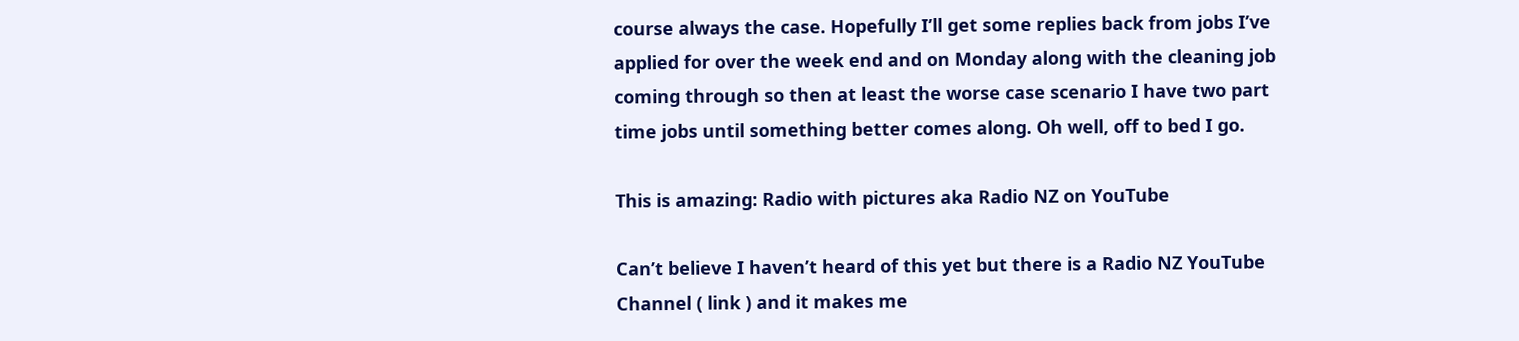course always the case. Hopefully I’ll get some replies back from jobs I’ve applied for over the week end and on Monday along with the cleaning job coming through so then at least the worse case scenario I have two part time jobs until something better comes along. Oh well, off to bed I go.

This is amazing: Radio with pictures aka Radio NZ on YouTube

Can’t believe I haven’t heard of this yet but there is a Radio NZ YouTube Channel ( link ) and it makes me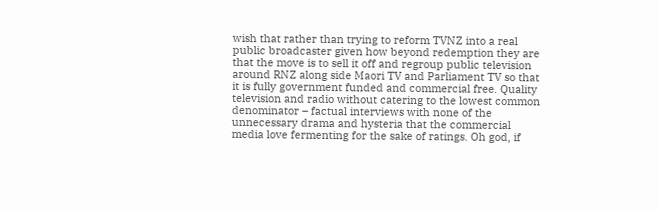wish that rather than trying to reform TVNZ into a real public broadcaster given how beyond redemption they are that the move is to sell it off and regroup public television around RNZ along side Maori TV and Parliament TV so that it is fully government funded and commercial free. Quality television and radio without catering to the lowest common denominator – factual interviews with none of the unnecessary drama and hysteria that the commercial media love fermenting for the sake of ratings. Oh god, if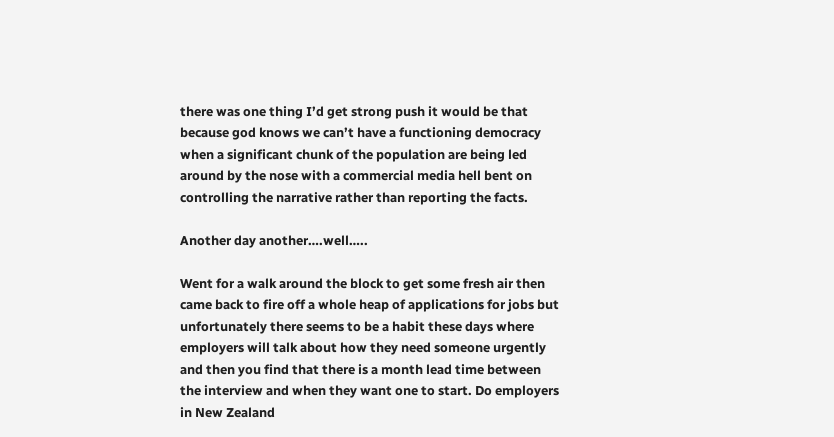there was one thing I’d get strong push it would be that because god knows we can’t have a functioning democracy when a significant chunk of the population are being led around by the nose with a commercial media hell bent on controlling the narrative rather than reporting the facts.

Another day another….well…..

Went for a walk around the block to get some fresh air then came back to fire off a whole heap of applications for jobs but unfortunately there seems to be a habit these days where employers will talk about how they need someone urgently and then you find that there is a month lead time between the interview and when they want one to start. Do employers in New Zealand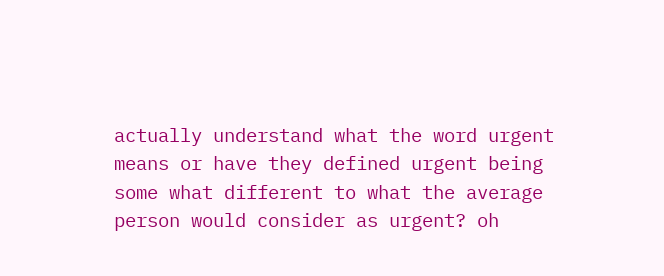actually understand what the word urgent means or have they defined urgent being some what different to what the average person would consider as urgent? oh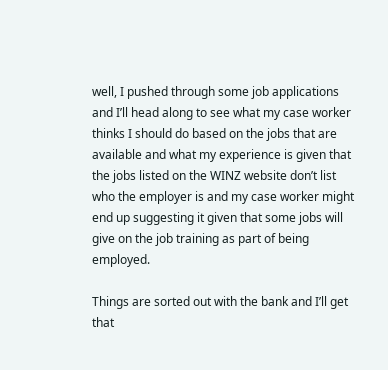well, I pushed through some job applications and I’ll head along to see what my case worker thinks I should do based on the jobs that are available and what my experience is given that the jobs listed on the WINZ website don’t list who the employer is and my case worker might end up suggesting it given that some jobs will give on the job training as part of being employed.

Things are sorted out with the bank and I’ll get that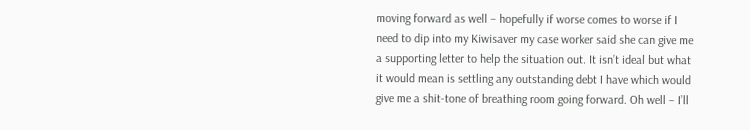moving forward as well – hopefully if worse comes to worse if I need to dip into my Kiwisaver my case worker said she can give me a supporting letter to help the situation out. It isn’t ideal but what it would mean is settling any outstanding debt I have which would give me a shit-tone of breathing room going forward. Oh well – I’ll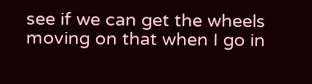see if we can get the wheels moving on that when I go in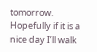tomorrow. Hopefully if it is a nice day I’ll walk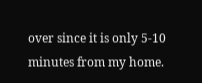over since it is only 5-10 minutes from my home.